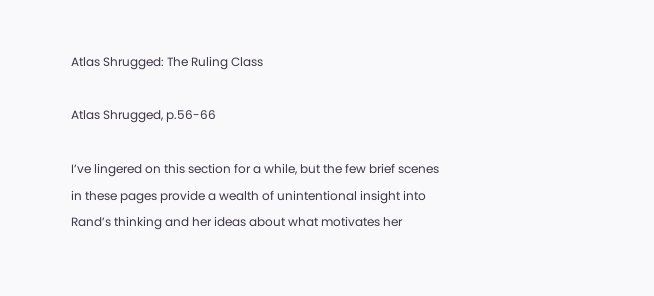Atlas Shrugged: The Ruling Class

Atlas Shrugged, p.56-66

I’ve lingered on this section for a while, but the few brief scenes in these pages provide a wealth of unintentional insight into Rand’s thinking and her ideas about what motivates her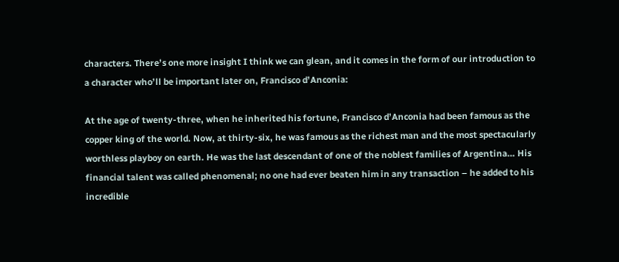characters. There’s one more insight I think we can glean, and it comes in the form of our introduction to a character who’ll be important later on, Francisco d’Anconia:

At the age of twenty-three, when he inherited his fortune, Francisco d’Anconia had been famous as the copper king of the world. Now, at thirty-six, he was famous as the richest man and the most spectacularly worthless playboy on earth. He was the last descendant of one of the noblest families of Argentina… His financial talent was called phenomenal; no one had ever beaten him in any transaction – he added to his incredible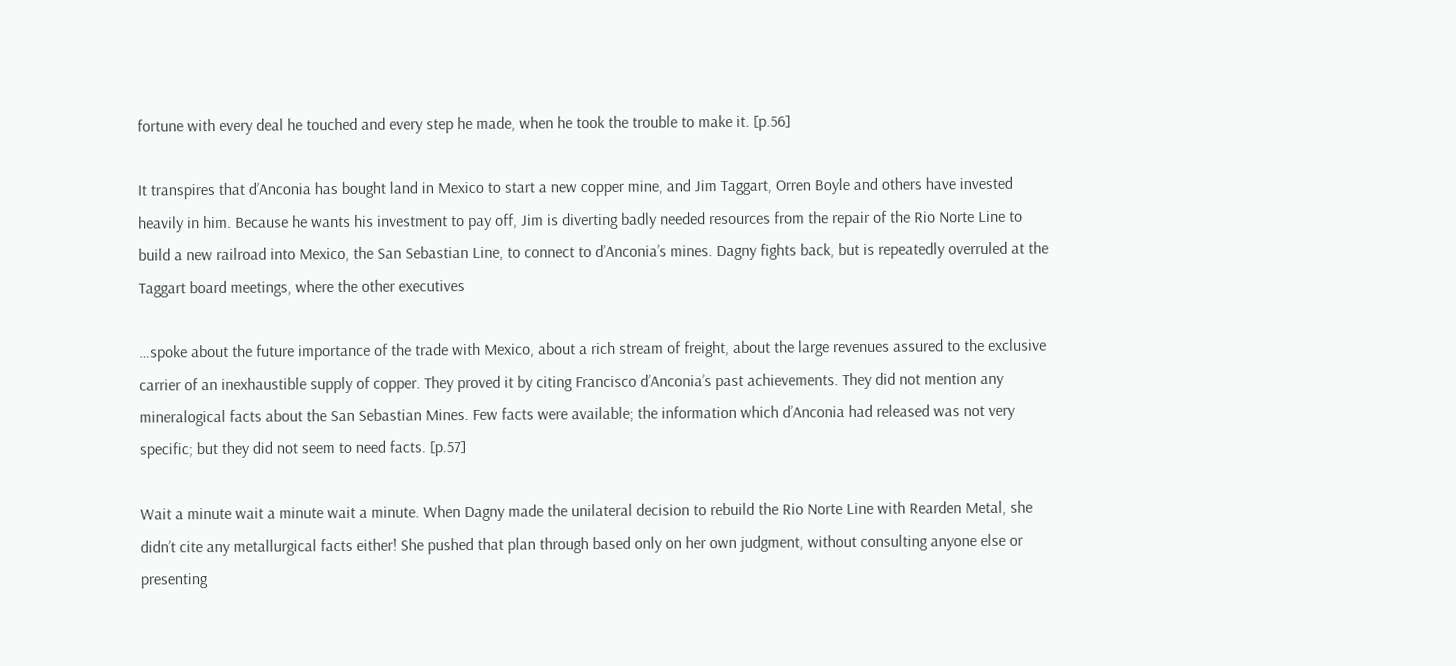fortune with every deal he touched and every step he made, when he took the trouble to make it. [p.56]

It transpires that d’Anconia has bought land in Mexico to start a new copper mine, and Jim Taggart, Orren Boyle and others have invested heavily in him. Because he wants his investment to pay off, Jim is diverting badly needed resources from the repair of the Rio Norte Line to build a new railroad into Mexico, the San Sebastian Line, to connect to d’Anconia’s mines. Dagny fights back, but is repeatedly overruled at the Taggart board meetings, where the other executives

…spoke about the future importance of the trade with Mexico, about a rich stream of freight, about the large revenues assured to the exclusive carrier of an inexhaustible supply of copper. They proved it by citing Francisco d’Anconia’s past achievements. They did not mention any mineralogical facts about the San Sebastian Mines. Few facts were available; the information which d’Anconia had released was not very specific; but they did not seem to need facts. [p.57]

Wait a minute wait a minute wait a minute. When Dagny made the unilateral decision to rebuild the Rio Norte Line with Rearden Metal, she didn’t cite any metallurgical facts either! She pushed that plan through based only on her own judgment, without consulting anyone else or presenting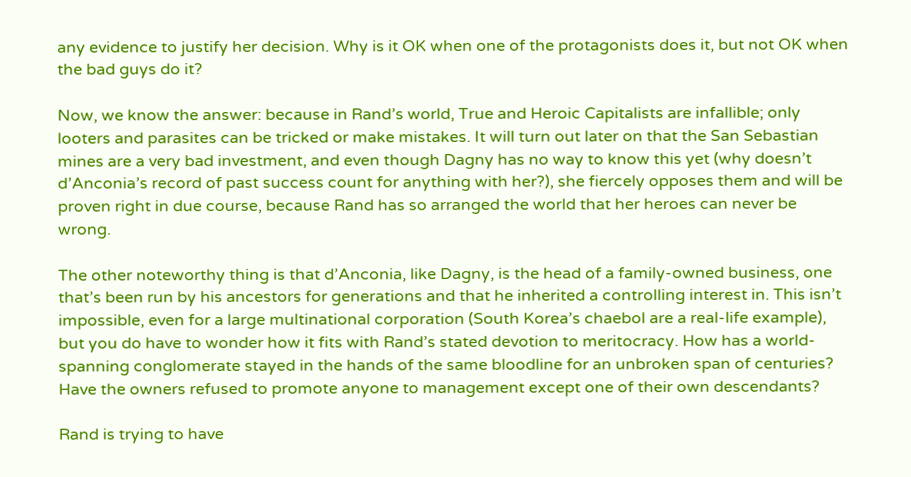any evidence to justify her decision. Why is it OK when one of the protagonists does it, but not OK when the bad guys do it?

Now, we know the answer: because in Rand’s world, True and Heroic Capitalists are infallible; only looters and parasites can be tricked or make mistakes. It will turn out later on that the San Sebastian mines are a very bad investment, and even though Dagny has no way to know this yet (why doesn’t d’Anconia’s record of past success count for anything with her?), she fiercely opposes them and will be proven right in due course, because Rand has so arranged the world that her heroes can never be wrong.

The other noteworthy thing is that d’Anconia, like Dagny, is the head of a family-owned business, one that’s been run by his ancestors for generations and that he inherited a controlling interest in. This isn’t impossible, even for a large multinational corporation (South Korea’s chaebol are a real-life example), but you do have to wonder how it fits with Rand’s stated devotion to meritocracy. How has a world-spanning conglomerate stayed in the hands of the same bloodline for an unbroken span of centuries? Have the owners refused to promote anyone to management except one of their own descendants?

Rand is trying to have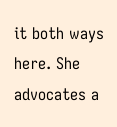it both ways here. She advocates a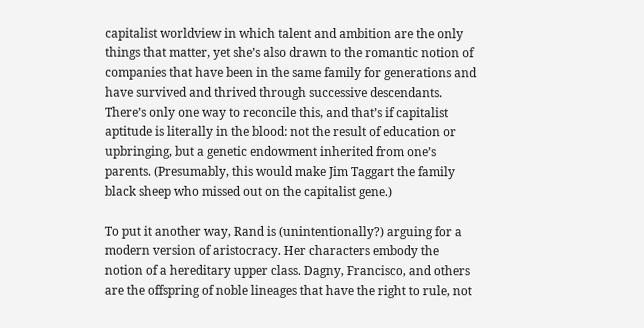capitalist worldview in which talent and ambition are the only things that matter, yet she’s also drawn to the romantic notion of companies that have been in the same family for generations and have survived and thrived through successive descendants. There’s only one way to reconcile this, and that’s if capitalist aptitude is literally in the blood: not the result of education or upbringing, but a genetic endowment inherited from one’s parents. (Presumably, this would make Jim Taggart the family black sheep who missed out on the capitalist gene.)

To put it another way, Rand is (unintentionally?) arguing for a modern version of aristocracy. Her characters embody the notion of a hereditary upper class. Dagny, Francisco, and others are the offspring of noble lineages that have the right to rule, not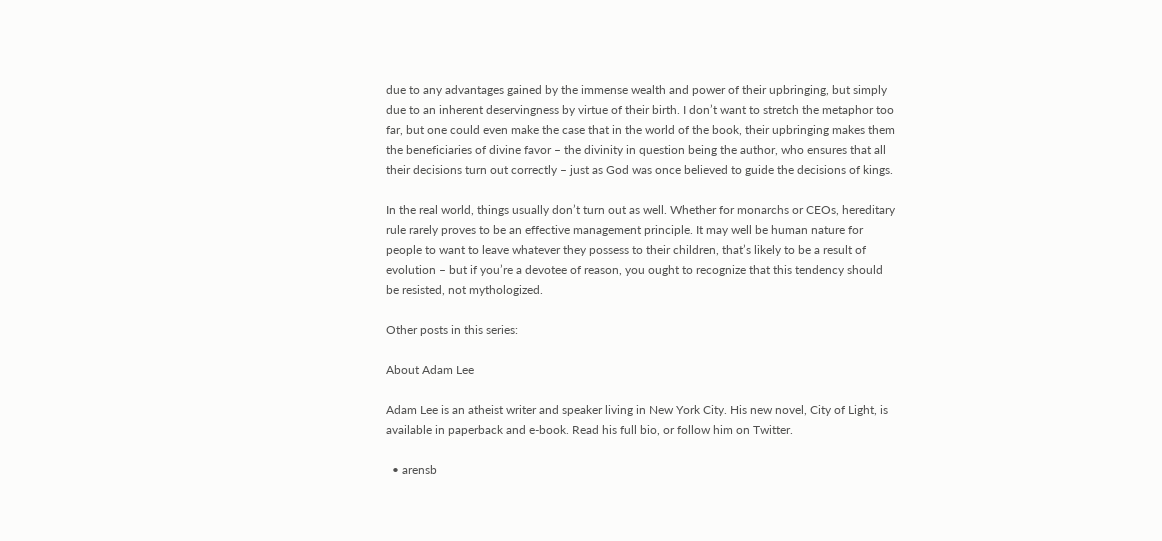due to any advantages gained by the immense wealth and power of their upbringing, but simply due to an inherent deservingness by virtue of their birth. I don’t want to stretch the metaphor too far, but one could even make the case that in the world of the book, their upbringing makes them the beneficiaries of divine favor – the divinity in question being the author, who ensures that all their decisions turn out correctly – just as God was once believed to guide the decisions of kings.

In the real world, things usually don’t turn out as well. Whether for monarchs or CEOs, hereditary rule rarely proves to be an effective management principle. It may well be human nature for people to want to leave whatever they possess to their children, that’s likely to be a result of evolution – but if you’re a devotee of reason, you ought to recognize that this tendency should be resisted, not mythologized.

Other posts in this series:

About Adam Lee

Adam Lee is an atheist writer and speaker living in New York City. His new novel, City of Light, is available in paperback and e-book. Read his full bio, or follow him on Twitter.

  • arensb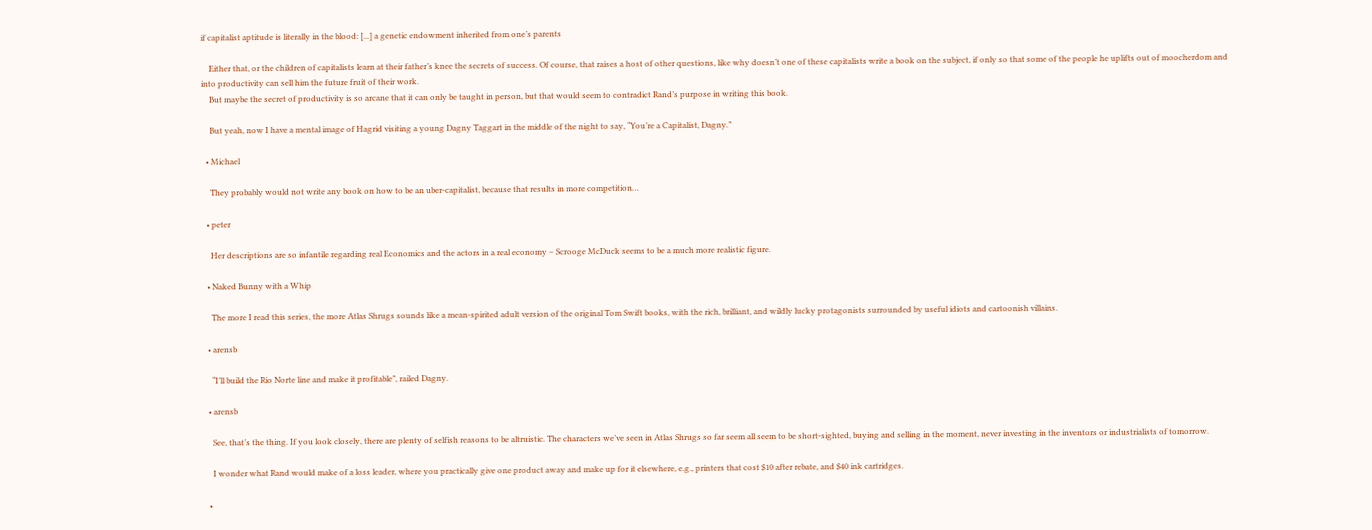if capitalist aptitude is literally in the blood: [...] a genetic endowment inherited from one’s parents

    Either that, or the children of capitalists learn at their father’s knee the secrets of success. Of course, that raises a host of other questions, like why doesn’t one of these capitalists write a book on the subject, if only so that some of the people he uplifts out of moocherdom and into productivity can sell him the future fruit of their work.
    But maybe the secret of productivity is so arcane that it can only be taught in person, but that would seem to contradict Rand’s purpose in writing this book.

    But yeah, now I have a mental image of Hagrid visiting a young Dagny Taggart in the middle of the night to say, “You’re a Capitalist, Dagny.”

  • Michael

    They probably would not write any book on how to be an uber-capitalist, because that results in more competition…

  • peter

    Her descriptions are so infantile regarding real Economics and the actors in a real economy – Scrooge McDuck seems to be a much more realistic figure.

  • Naked Bunny with a Whip

    The more I read this series, the more Atlas Shrugs sounds like a mean-spirited adult version of the original Tom Swift books, with the rich, brilliant, and wildly lucky protagonists surrounded by useful idiots and cartoonish villains.

  • arensb

    “I’ll build the Rio Norte line and make it profitable”, railed Dagny.

  • arensb

    See, that’s the thing. If you look closely, there are plenty of selfish reasons to be altruistic. The characters we’ve seen in Atlas Shrugs so far seem all seem to be short-sighted, buying and selling in the moment, never investing in the inventors or industrialists of tomorrow.

    I wonder what Rand would make of a loss leader, where you practically give one product away and make up for it elsewhere, e.g., printers that cost $10 after rebate, and $40 ink cartridges.

  •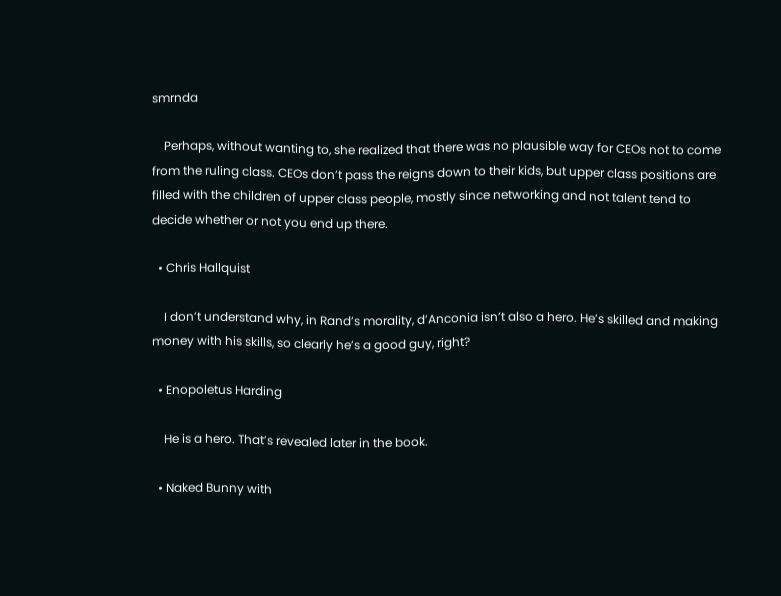smrnda

    Perhaps, without wanting to, she realized that there was no plausible way for CEOs not to come from the ruling class. CEOs don’t pass the reigns down to their kids, but upper class positions are filled with the children of upper class people, mostly since networking and not talent tend to decide whether or not you end up there.

  • Chris Hallquist

    I don’t understand why, in Rand’s morality, d’Anconia isn’t also a hero. He’s skilled and making money with his skills, so clearly he’s a good guy, right?

  • Enopoletus Harding

    He is a hero. That’s revealed later in the book.

  • Naked Bunny with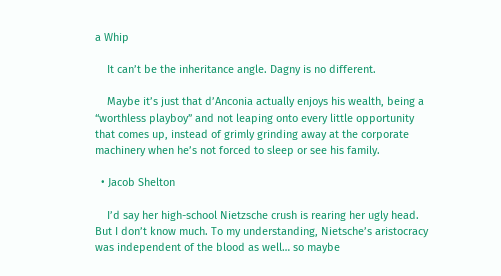a Whip

    It can’t be the inheritance angle. Dagny is no different.

    Maybe it’s just that d’Anconia actually enjoys his wealth, being a “worthless playboy” and not leaping onto every little opportunity that comes up, instead of grimly grinding away at the corporate machinery when he’s not forced to sleep or see his family.

  • Jacob Shelton

    I’d say her high-school Nietzsche crush is rearing her ugly head. But I don’t know much. To my understanding, Nietsche’s aristocracy was independent of the blood as well… so maybe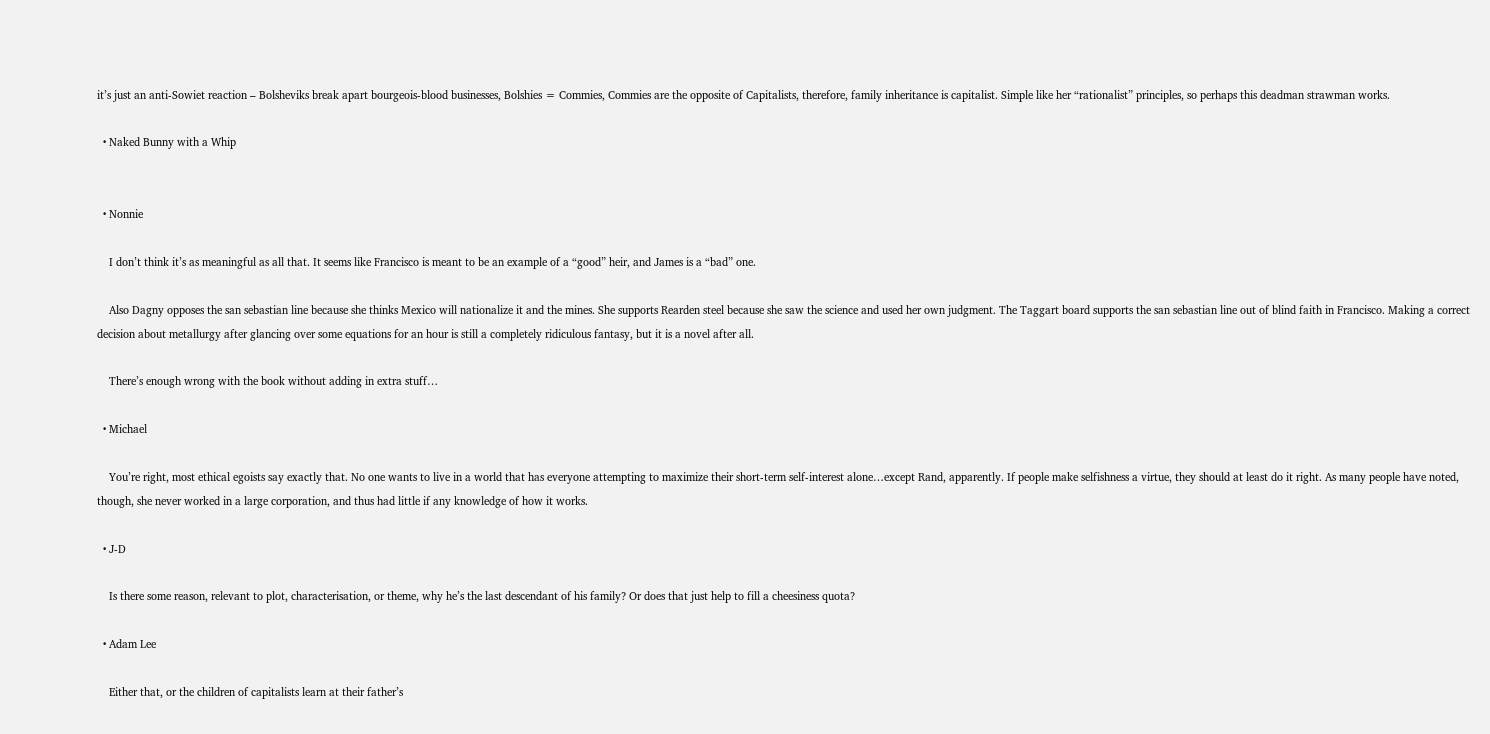it’s just an anti-Sowiet reaction – Bolsheviks break apart bourgeois-blood businesses, Bolshies = Commies, Commies are the opposite of Capitalists, therefore, family inheritance is capitalist. Simple like her “rationalist” principles, so perhaps this deadman strawman works.

  • Naked Bunny with a Whip


  • Nonnie

    I don’t think it’s as meaningful as all that. It seems like Francisco is meant to be an example of a “good” heir, and James is a “bad” one.

    Also Dagny opposes the san sebastian line because she thinks Mexico will nationalize it and the mines. She supports Rearden steel because she saw the science and used her own judgment. The Taggart board supports the san sebastian line out of blind faith in Francisco. Making a correct decision about metallurgy after glancing over some equations for an hour is still a completely ridiculous fantasy, but it is a novel after all.

    There’s enough wrong with the book without adding in extra stuff…

  • Michael

    You’re right, most ethical egoists say exactly that. No one wants to live in a world that has everyone attempting to maximize their short-term self-interest alone…except Rand, apparently. If people make selfishness a virtue, they should at least do it right. As many people have noted, though, she never worked in a large corporation, and thus had little if any knowledge of how it works.

  • J-D

    Is there some reason, relevant to plot, characterisation, or theme, why he’s the last descendant of his family? Or does that just help to fill a cheesiness quota?

  • Adam Lee

    Either that, or the children of capitalists learn at their father’s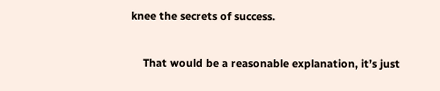knee the secrets of success.

    That would be a reasonable explanation, it’s just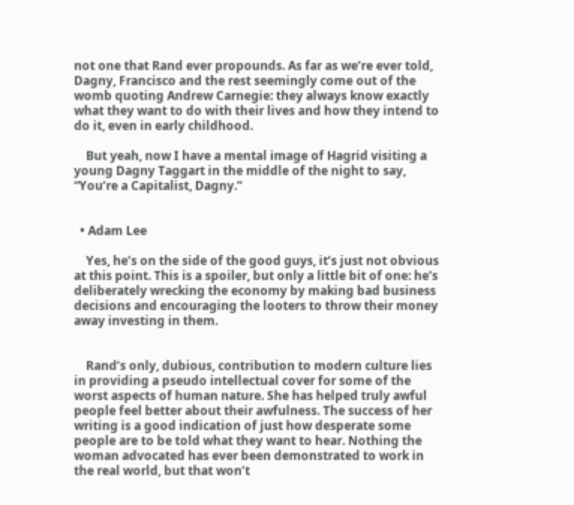not one that Rand ever propounds. As far as we’re ever told, Dagny, Francisco and the rest seemingly come out of the womb quoting Andrew Carnegie: they always know exactly what they want to do with their lives and how they intend to do it, even in early childhood.

    But yeah, now I have a mental image of Hagrid visiting a young Dagny Taggart in the middle of the night to say, “You’re a Capitalist, Dagny.”


  • Adam Lee

    Yes, he’s on the side of the good guys, it’s just not obvious at this point. This is a spoiler, but only a little bit of one: he’s deliberately wrecking the economy by making bad business decisions and encouraging the looters to throw their money away investing in them.


    Rand’s only, dubious, contribution to modern culture lies in providing a pseudo intellectual cover for some of the worst aspects of human nature. She has helped truly awful people feel better about their awfulness. The success of her writing is a good indication of just how desperate some people are to be told what they want to hear. Nothing the woman advocated has ever been demonstrated to work in the real world, but that won’t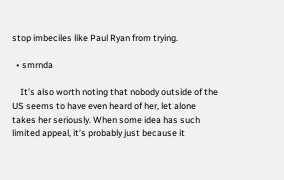stop imbeciles like Paul Ryan from trying.

  • smrnda

    It’s also worth noting that nobody outside of the US seems to have even heard of her, let alone takes her seriously. When some idea has such limited appeal, it’s probably just because it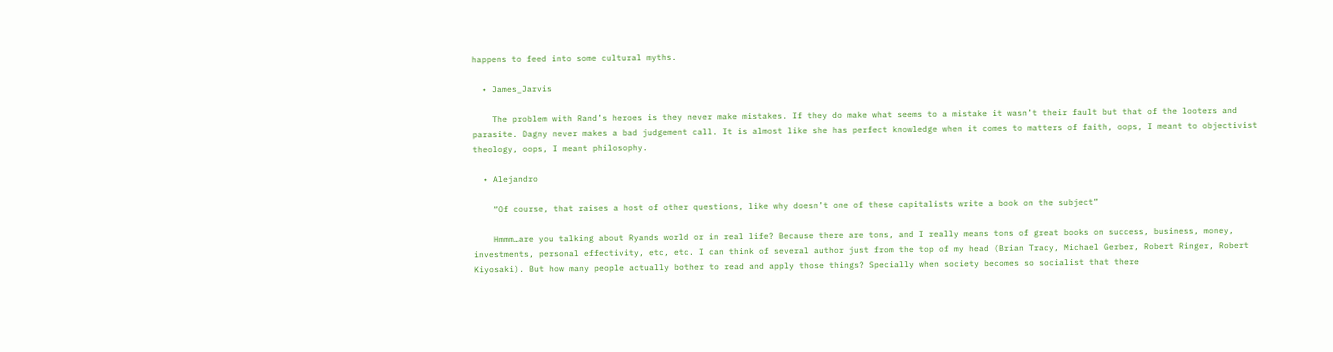happens to feed into some cultural myths.

  • James_Jarvis

    The problem with Rand’s heroes is they never make mistakes. If they do make what seems to a mistake it wasn’t their fault but that of the looters and parasite. Dagny never makes a bad judgement call. It is almost like she has perfect knowledge when it comes to matters of faith, oops, I meant to objectivist theology, oops, I meant philosophy.

  • Alejandro

    “Of course, that raises a host of other questions, like why doesn’t one of these capitalists write a book on the subject”

    Hmmm…are you talking about Ryands world or in real life? Because there are tons, and I really means tons of great books on success, business, money, investments, personal effectivity, etc, etc. I can think of several author just from the top of my head (Brian Tracy, Michael Gerber, Robert Ringer, Robert Kiyosaki). But how many people actually bother to read and apply those things? Specially when society becomes so socialist that there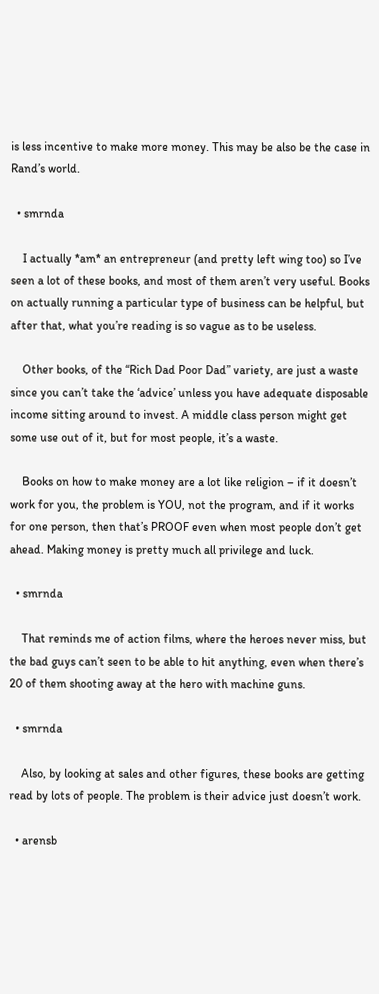is less incentive to make more money. This may be also be the case in Rand’s world.

  • smrnda

    I actually *am* an entrepreneur (and pretty left wing too) so I’ve seen a lot of these books, and most of them aren’t very useful. Books on actually running a particular type of business can be helpful, but after that, what you’re reading is so vague as to be useless.

    Other books, of the “Rich Dad Poor Dad” variety, are just a waste since you can’t take the ‘advice’ unless you have adequate disposable income sitting around to invest. A middle class person might get some use out of it, but for most people, it’s a waste.

    Books on how to make money are a lot like religion – if it doesn’t work for you, the problem is YOU, not the program, and if it works for one person, then that’s PROOF even when most people don’t get ahead. Making money is pretty much all privilege and luck.

  • smrnda

    That reminds me of action films, where the heroes never miss, but the bad guys can’t seen to be able to hit anything, even when there’s 20 of them shooting away at the hero with machine guns.

  • smrnda

    Also, by looking at sales and other figures, these books are getting read by lots of people. The problem is their advice just doesn’t work.

  • arensb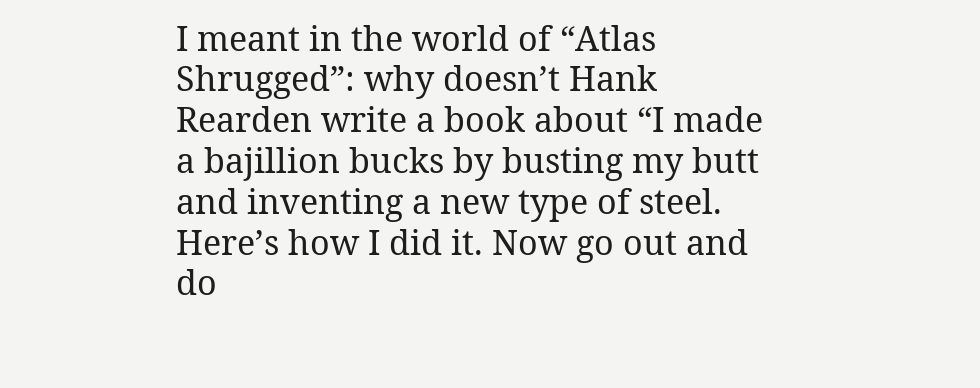I meant in the world of “Atlas Shrugged”: why doesn’t Hank Rearden write a book about “I made a bajillion bucks by busting my butt and inventing a new type of steel. Here’s how I did it. Now go out and do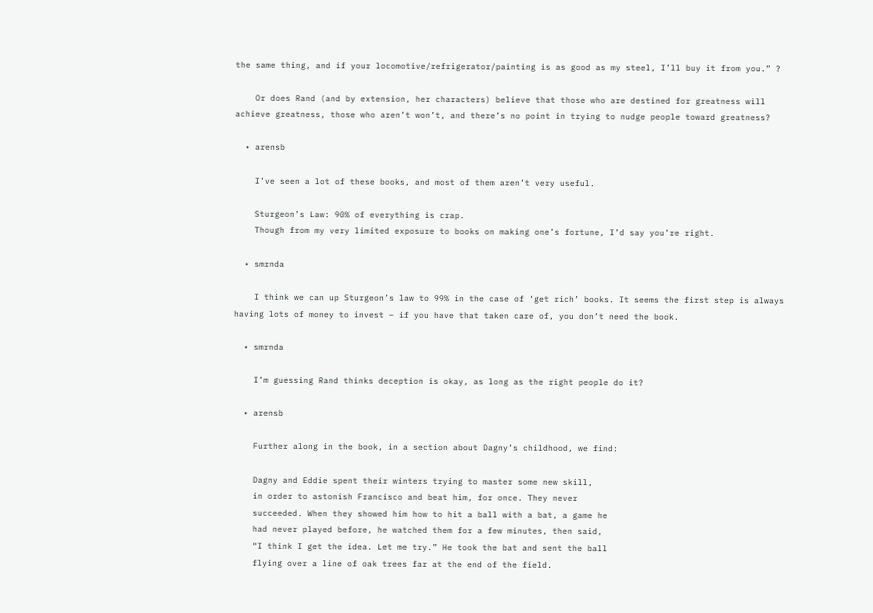the same thing, and if your locomotive/refrigerator/painting is as good as my steel, I’ll buy it from you.” ?

    Or does Rand (and by extension, her characters) believe that those who are destined for greatness will achieve greatness, those who aren’t won’t, and there’s no point in trying to nudge people toward greatness?

  • arensb

    I’ve seen a lot of these books, and most of them aren’t very useful.

    Sturgeon’s Law: 90% of everything is crap.
    Though from my very limited exposure to books on making one’s fortune, I’d say you’re right.

  • smrnda

    I think we can up Sturgeon’s law to 99% in the case of ‘get rich’ books. It seems the first step is always having lots of money to invest – if you have that taken care of, you don’t need the book.

  • smrnda

    I’m guessing Rand thinks deception is okay, as long as the right people do it?

  • arensb

    Further along in the book, in a section about Dagny’s childhood, we find:

    Dagny and Eddie spent their winters trying to master some new skill,
    in order to astonish Francisco and beat him, for once. They never
    succeeded. When they showed him how to hit a ball with a bat, a game he
    had never played before, he watched them for a few minutes, then said,
    “I think I get the idea. Let me try.” He took the bat and sent the ball
    flying over a line of oak trees far at the end of the field.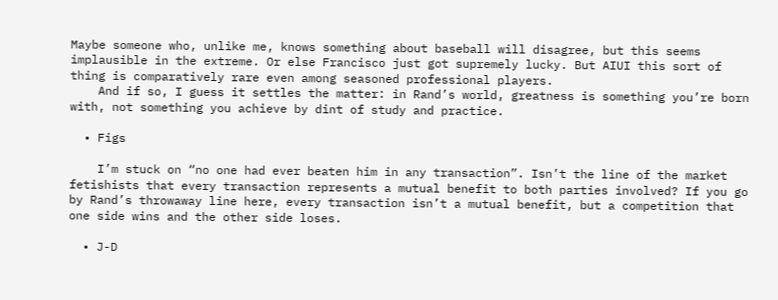Maybe someone who, unlike me, knows something about baseball will disagree, but this seems implausible in the extreme. Or else Francisco just got supremely lucky. But AIUI this sort of thing is comparatively rare even among seasoned professional players.
    And if so, I guess it settles the matter: in Rand’s world, greatness is something you’re born with, not something you achieve by dint of study and practice.

  • Figs

    I’m stuck on “no one had ever beaten him in any transaction”. Isn’t the line of the market fetishists that every transaction represents a mutual benefit to both parties involved? If you go by Rand’s throwaway line here, every transaction isn’t a mutual benefit, but a competition that one side wins and the other side loses.

  • J-D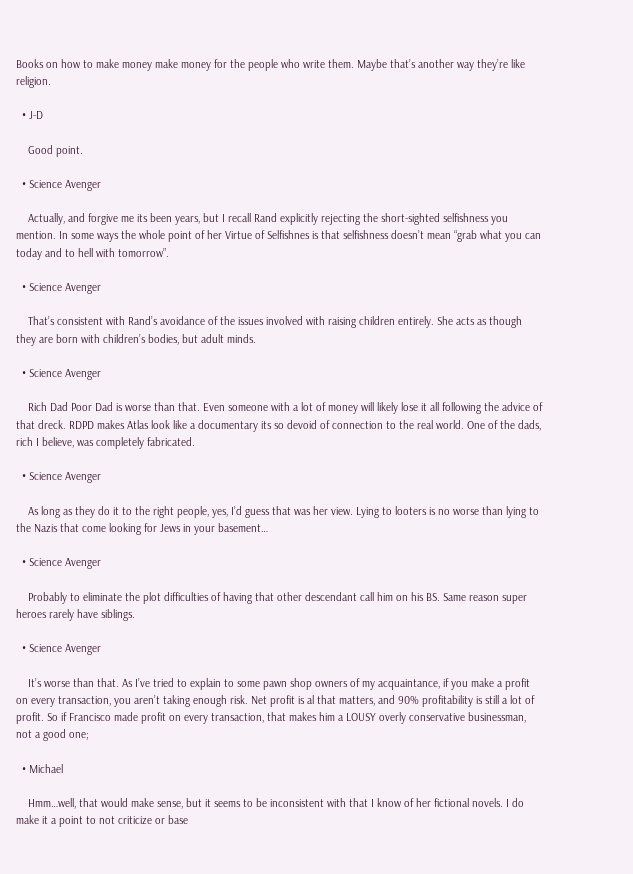Books on how to make money make money for the people who write them. Maybe that’s another way they’re like religion.

  • J-D

    Good point.

  • Science Avenger

    Actually, and forgive me its been years, but I recall Rand explicitly rejecting the short-sighted selfishness you mention. In some ways the whole point of her Virtue of Selfishnes is that selfishness doesn’t mean “grab what you can today and to hell with tomorrow”.

  • Science Avenger

    That’s consistent with Rand’s avoidance of the issues involved with raising children entirely. She acts as though they are born with children’s bodies, but adult minds.

  • Science Avenger

    Rich Dad Poor Dad is worse than that. Even someone with a lot of money will likely lose it all following the advice of that dreck. RDPD makes Atlas look like a documentary its so devoid of connection to the real world. One of the dads, rich I believe, was completely fabricated.

  • Science Avenger

    As long as they do it to the right people, yes, I’d guess that was her view. Lying to looters is no worse than lying to the Nazis that come looking for Jews in your basement…

  • Science Avenger

    Probably to eliminate the plot difficulties of having that other descendant call him on his BS. Same reason super heroes rarely have siblings.

  • Science Avenger

    It’s worse than that. As I’ve tried to explain to some pawn shop owners of my acquaintance, if you make a profit on every transaction, you aren’t taking enough risk. Net profit is al that matters, and 90% profitability is still a lot of profit. So if Francisco made profit on every transaction, that makes him a LOUSY overly conservative businessman, not a good one;

  • Michael

    Hmm…well, that would make sense, but it seems to be inconsistent with that I know of her fictional novels. I do make it a point to not criticize or base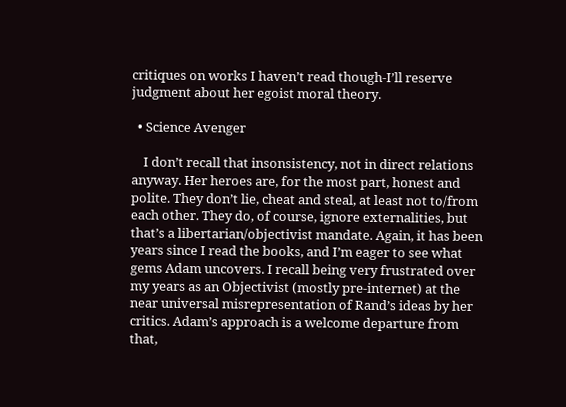critiques on works I haven’t read though-I’ll reserve judgment about her egoist moral theory.

  • Science Avenger

    I don’t recall that insonsistency, not in direct relations anyway. Her heroes are, for the most part, honest and polite. They don’t lie, cheat and steal, at least not to/from each other. They do, of course, ignore externalities, but that’s a libertarian/objectivist mandate. Again, it has been years since I read the books, and I’m eager to see what gems Adam uncovers. I recall being very frustrated over my years as an Objectivist (mostly pre-internet) at the near universal misrepresentation of Rand’s ideas by her critics. Adam’s approach is a welcome departure from that,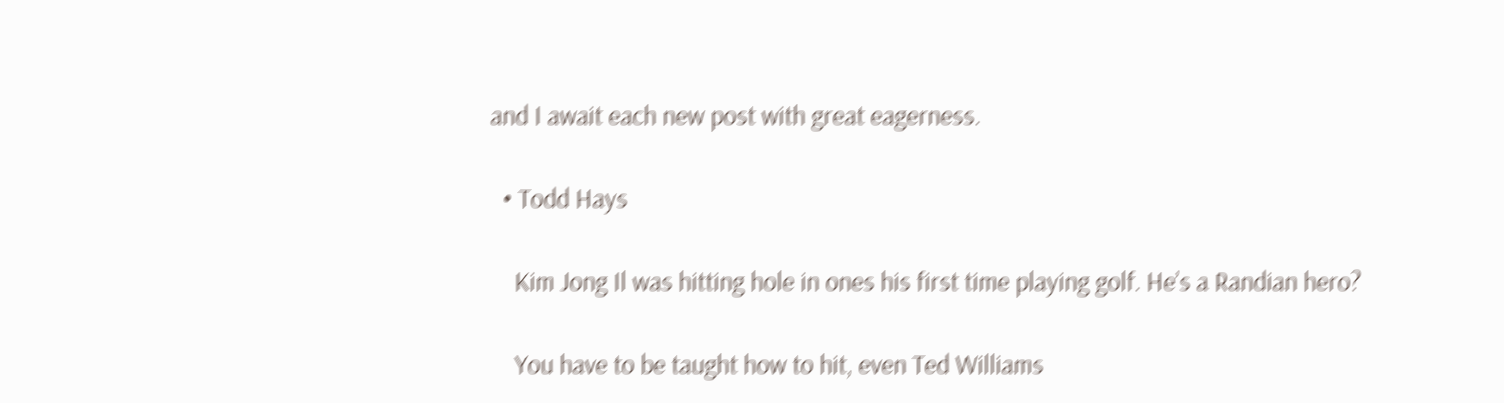and I await each new post with great eagerness.

  • Todd Hays

    Kim Jong Il was hitting hole in ones his first time playing golf. He’s a Randian hero?

    You have to be taught how to hit, even Ted Williams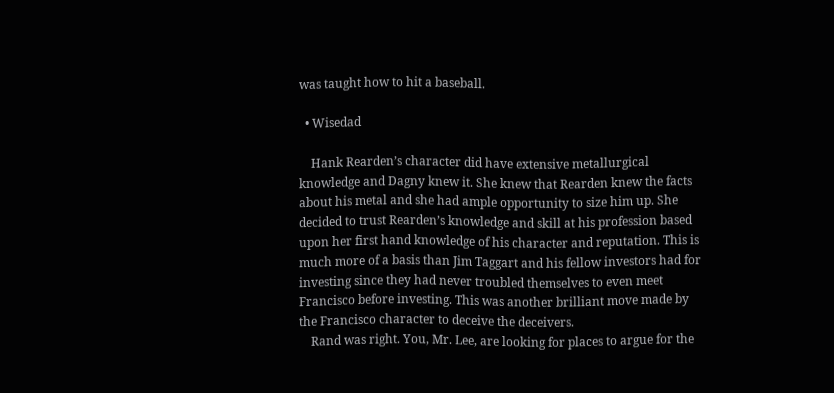was taught how to hit a baseball.

  • Wisedad

    Hank Rearden’s character did have extensive metallurgical knowledge and Dagny knew it. She knew that Rearden knew the facts about his metal and she had ample opportunity to size him up. She decided to trust Rearden’s knowledge and skill at his profession based upon her first hand knowledge of his character and reputation. This is much more of a basis than Jim Taggart and his fellow investors had for investing since they had never troubled themselves to even meet Francisco before investing. This was another brilliant move made by the Francisco character to deceive the deceivers.
    Rand was right. You, Mr. Lee, are looking for places to argue for the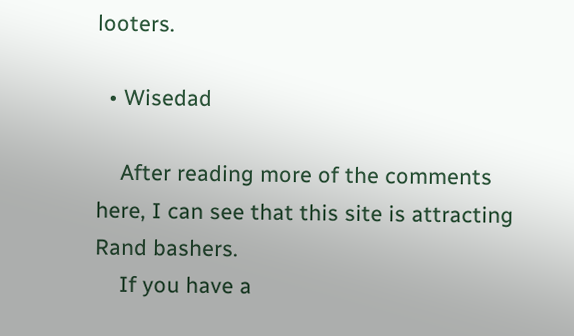looters.

  • Wisedad

    After reading more of the comments here, I can see that this site is attracting Rand bashers.
    If you have a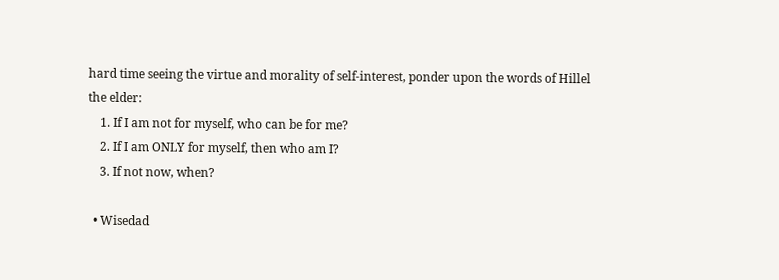hard time seeing the virtue and morality of self-interest, ponder upon the words of Hillel the elder:
    1. If I am not for myself, who can be for me?
    2. If I am ONLY for myself, then who am I?
    3. If not now, when?

  • Wisedad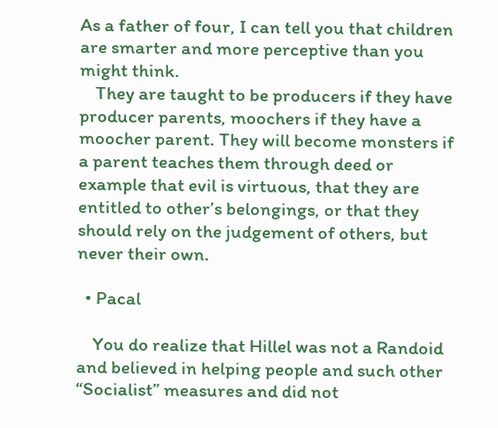As a father of four, I can tell you that children are smarter and more perceptive than you might think.
    They are taught to be producers if they have producer parents, moochers if they have a moocher parent. They will become monsters if a parent teaches them through deed or example that evil is virtuous, that they are entitled to other’s belongings, or that they should rely on the judgement of others, but never their own.

  • Pacal

    You do realize that Hillel was not a Randoid and believed in helping people and such other “Socialist” measures and did not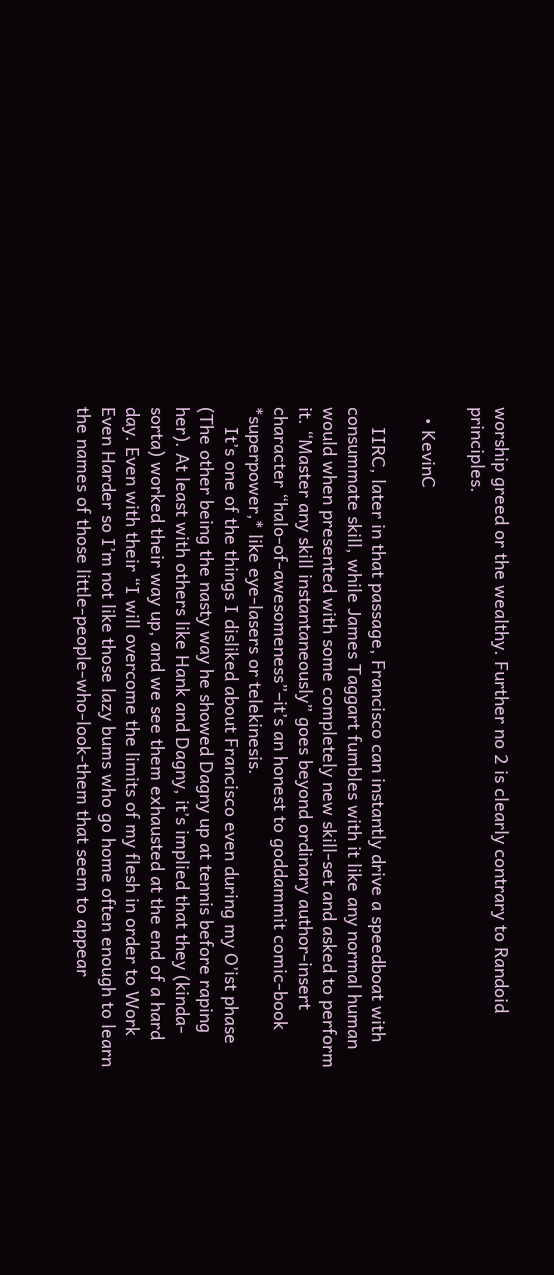worship greed or the wealthy. Further no 2 is clearly contrary to Randoid principles.

  • KevinC

    IIRC, later in that passage, Francisco can instantly drive a speedboat with consummate skill, while James Taggart fumbles with it like any normal human would when presented with some completely new skill-set and asked to perform it. “Master any skill instantaneously” goes beyond ordinary author-insert character “halo-of-awesomeness”–it’s an honest to goddammit comic-book *superpower,* like eye-lasers or telekinesis.
    It’s one of the things I disliked about Francisco even during my O’ist phase (The other being the nasty way he showed Dagny up at tennis before raping her). At least with others like Hank and Dagny, it’s implied that they (kinda-sorta) worked their way up, and we see them exhausted at the end of a hard day. Even with their “I will overcome the limits of my flesh in order to Work Even Harder so I’m not like those lazy bums who go home often enough to learn the names of those little-people-who-look-them that seem to appear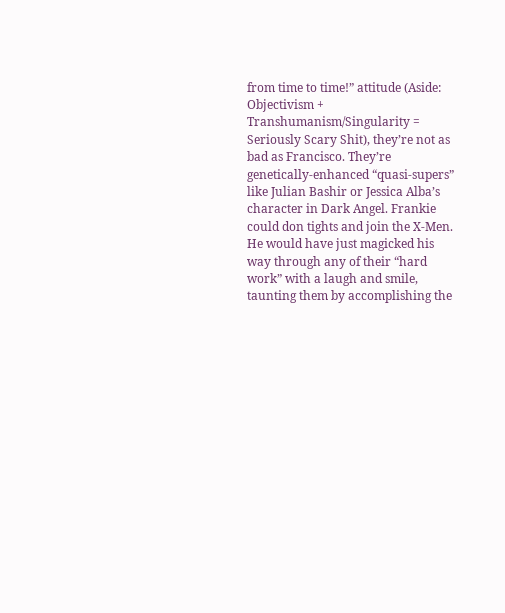from time to time!” attitude (Aside: Objectivism + Transhumanism/Singularity = Seriously Scary Shit), they’re not as bad as Francisco. They’re genetically-enhanced “quasi-supers” like Julian Bashir or Jessica Alba’s character in Dark Angel. Frankie could don tights and join the X-Men. He would have just magicked his way through any of their “hard work” with a laugh and smile, taunting them by accomplishing the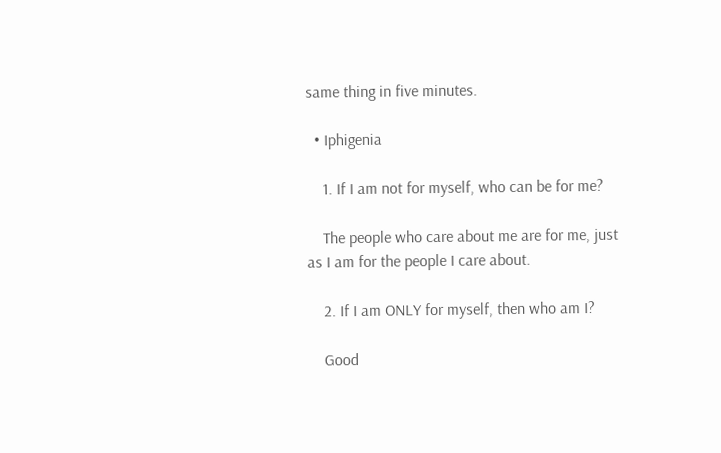same thing in five minutes.

  • Iphigenia

    1. If I am not for myself, who can be for me?

    The people who care about me are for me, just as I am for the people I care about.

    2. If I am ONLY for myself, then who am I?

    Good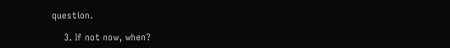question.

    3. If not now, when?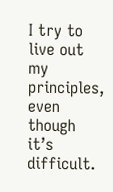I try to live out my principles, even though it’s difficult.